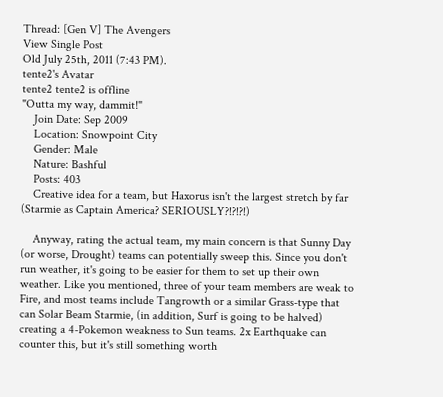Thread: [Gen V] The Avengers
View Single Post
Old July 25th, 2011 (7:43 PM).
tente2's Avatar
tente2 tente2 is offline
"Outta my way, dammit!"
    Join Date: Sep 2009
    Location: Snowpoint City
    Gender: Male
    Nature: Bashful
    Posts: 403
    Creative idea for a team, but Haxorus isn't the largest stretch by far (Starmie as Captain America? SERIOUSLY?!?!?!)

    Anyway, rating the actual team, my main concern is that Sunny Day (or worse, Drought) teams can potentially sweep this. Since you don't run weather, it's going to be easier for them to set up their own weather. Like you mentioned, three of your team members are weak to Fire, and most teams include Tangrowth or a similar Grass-type that can Solar Beam Starmie, (in addition, Surf is going to be halved) creating a 4-Pokemon weakness to Sun teams. 2x Earthquake can counter this, but it's still something worth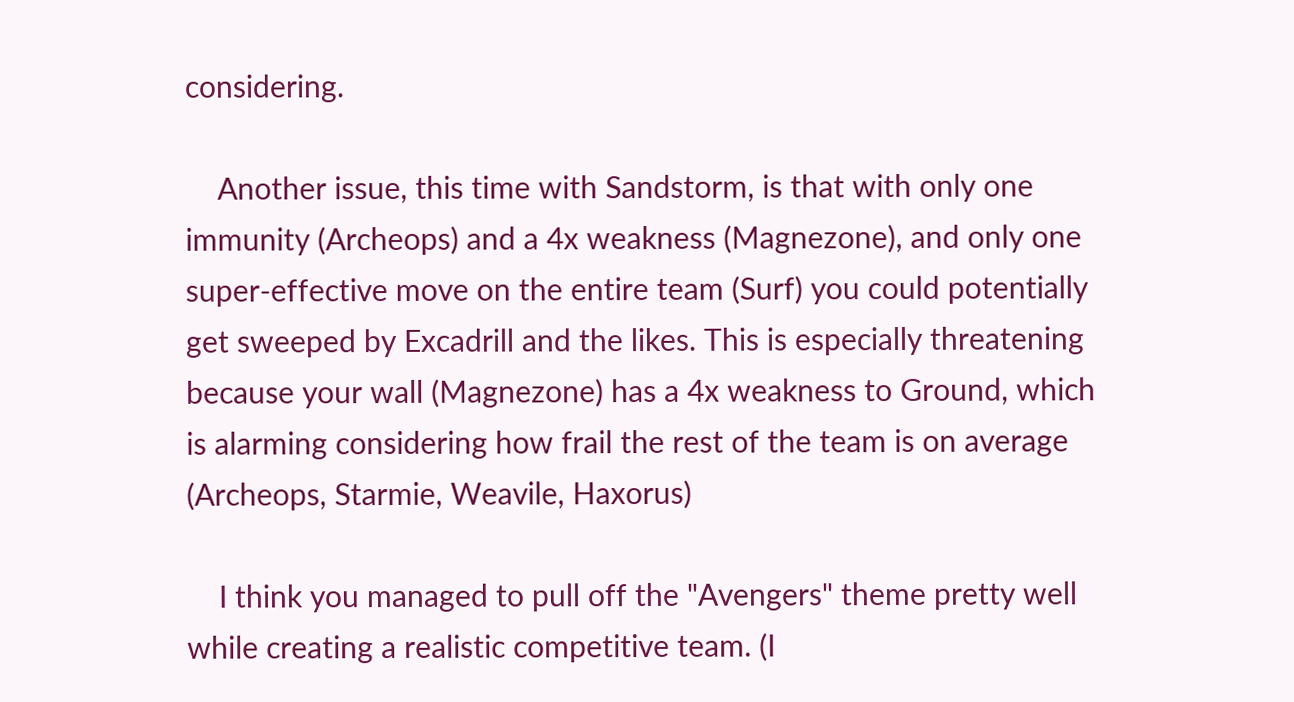considering.

    Another issue, this time with Sandstorm, is that with only one immunity (Archeops) and a 4x weakness (Magnezone), and only one super-effective move on the entire team (Surf) you could potentially get sweeped by Excadrill and the likes. This is especially threatening because your wall (Magnezone) has a 4x weakness to Ground, which is alarming considering how frail the rest of the team is on average (Archeops, Starmie, Weavile, Haxorus)

    I think you managed to pull off the "Avengers" theme pretty well while creating a realistic competitive team. (I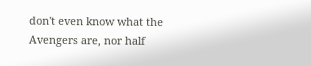don't even know what the Avengers are, nor half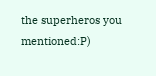the superheros you mentioned:P)